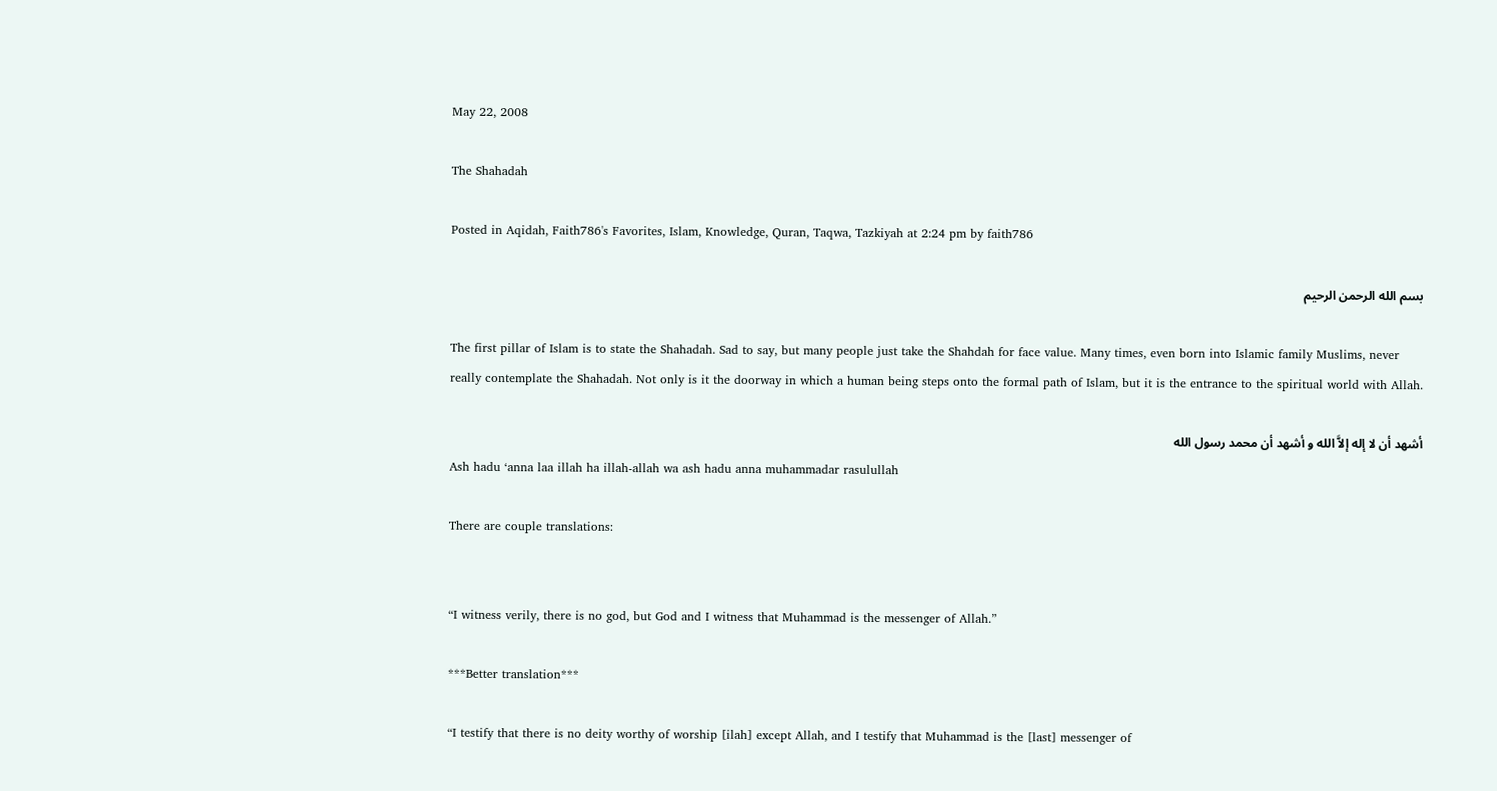May 22, 2008

The Shahadah

Posted in Aqidah, Faith786's Favorites, Islam, Knowledge, Quran, Taqwa, Tazkiyah at 2:24 pm by faith786

بسم الله الرحمن الرحيم

The first pillar of Islam is to state the Shahadah. Sad to say, but many people just take the Shahdah for face value. Many times, even born into Islamic family Muslims, never really contemplate the Shahadah. Not only is it the doorway in which a human being steps onto the formal path of Islam, but it is the entrance to the spiritual world with Allah.

أشهد أن لا إله إلاَّ الله و أشهد أن محمد رسول الله
Ash hadu ‘anna laa illah ha illah-allah wa ash hadu anna muhammadar rasulullah

There are couple translations:


“I witness verily, there is no god, but God and I witness that Muhammad is the messenger of Allah.”

***Better translation***

“I testify that there is no deity worthy of worship [ilah] except Allah, and I testify that Muhammad is the [last] messenger of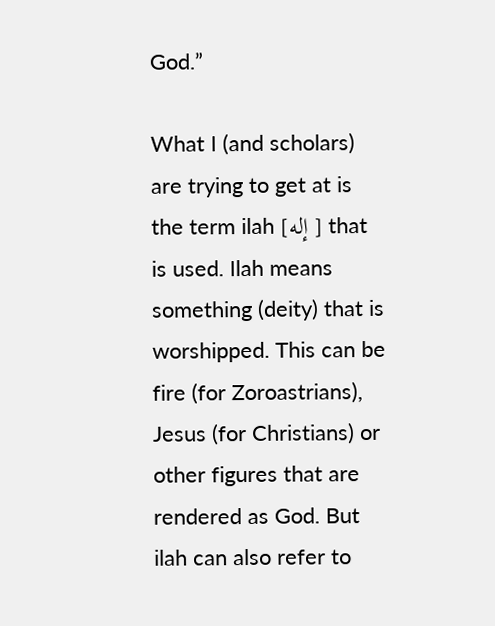God.”

What I (and scholars) are trying to get at is the term ilah [إله ] that is used. Ilah means something (deity) that is worshipped. This can be fire (for Zoroastrians), Jesus (for Christians) or other figures that are rendered as God. But ilah can also refer to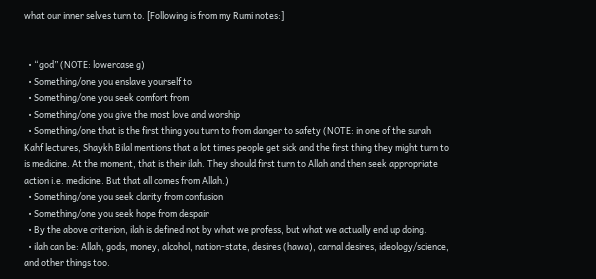what our inner selves turn to. [Following is from my Rumi notes:]


  • “god” (NOTE: lowercase g)
  • Something/one you enslave yourself to
  • Something/one you seek comfort from
  • Something/one you give the most love and worship
  • Something/one that is the first thing you turn to from danger to safety (NOTE: in one of the surah Kahf lectures, Shaykh Bilal mentions that a lot times people get sick and the first thing they might turn to is medicine. At the moment, that is their ilah. They should first turn to Allah and then seek appropriate action i.e. medicine. But that all comes from Allah.)
  • Something/one you seek clarity from confusion
  • Something/one you seek hope from despair
  • By the above criterion, ilah is defined not by what we profess, but what we actually end up doing.
  • ilah can be: Allah, gods, money, alcohol, nation-state, desires (hawa), carnal desires, ideology/science, and other things too.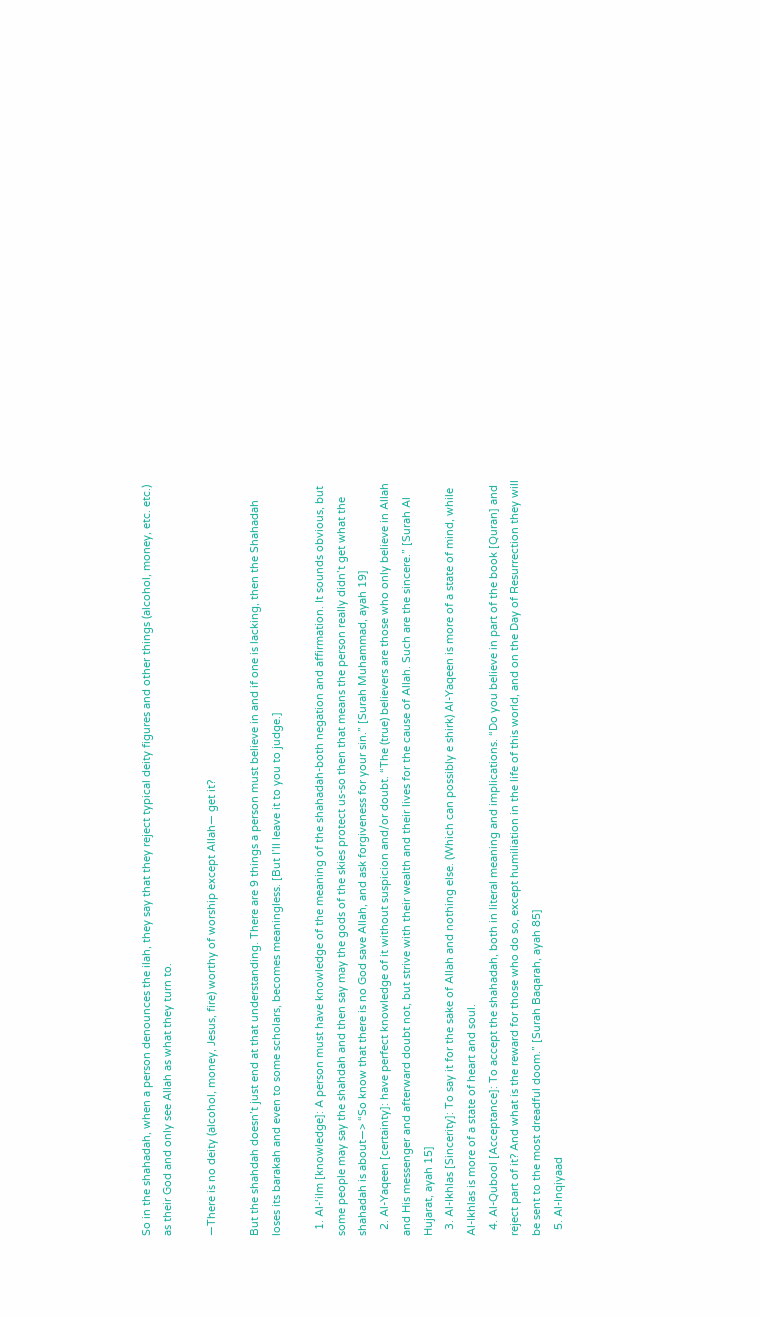So in the shahadah, when a person denounces the ilah, they say that they reject typical deity figures and other things (alcohol, money, etc. etc.) as their God and only see Allah as what they turn to.

—There is no deity (alcohol, money, Jesus, fire) worthy of worship except Allah— get it?

But the shahdah doesn’t just end at that understanding. There are 9 things a person must believe in and if one is lacking, then the Shahadah loses its barakah and even to some scholars, becomes meaningless. [But I’ll leave it to you to judge.]

  1. Al-‘ilm [knowledge]: A person must have knowledge of the meaning of the shahadah-both negation and affirmation. It sounds obvious, but some people may say the shahdah and then say may the gods of the skies protect us-so then that means the person really didn’t get what the shahadah is about—> “So know that there is no God save Allah, and ask forgiveness for your sin.” [Surah Muhammad, ayah 19]
  2. Al-Yaqeen [certainty]: have perfect knowledge of it without suspicion and/or doubt. “The (true) believers are those who only believe in Allah and His messenger and afterward doubt not, but strive with their wealth and their lives for the cause of Allah. Such are the sincere.” [Surah Al Hujarat, ayah 15]
  3. Al-Ikhlas [Sincerity]: To say it for the sake of Allah and nothing else. (Which can possibly e shirk) Al-Yaqeen is more of a state of mind, while Al-Ikhlas is more of a state of heart and soul.
  4. Al-Qubool [Acceptance]: To accept the shahadah, both in literal meaning and implications. “Do you believe in part of the book [Quran] and reject part of it? And what is the reward for those who do so, except humiliation in the life of this world, and on the Day of Resurrection they will be sent to the most dreadful doom.” [Surah Baqarah, ayah 85]
  5. Al-Inqiyaad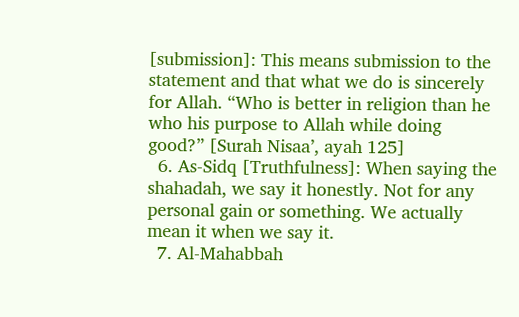[submission]: This means submission to the statement and that what we do is sincerely for Allah. “Who is better in religion than he who his purpose to Allah while doing good?” [Surah Nisaa’, ayah 125]
  6. As-Sidq [Truthfulness]: When saying the shahadah, we say it honestly. Not for any personal gain or something. We actually mean it when we say it.
  7. Al-Mahabbah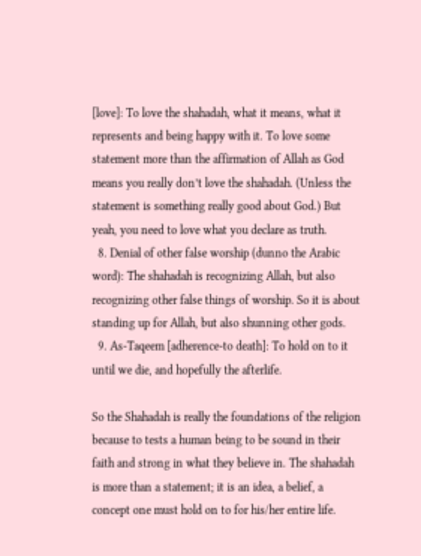[love]: To love the shahadah, what it means, what it represents and being happy with it. To love some statement more than the affirmation of Allah as God means you really don’t love the shahadah. (Unless the statement is something really good about God.) But yeah, you need to love what you declare as truth.
  8. Denial of other false worship (dunno the Arabic word): The shahadah is recognizing Allah, but also recognizing other false things of worship. So it is about standing up for Allah, but also shunning other gods.
  9. As-Taqeem [adherence-to death]: To hold on to it until we die, and hopefully the afterlife.

So the Shahadah is really the foundations of the religion because to tests a human being to be sound in their faith and strong in what they believe in. The shahadah is more than a statement; it is an idea, a belief, a concept one must hold on to for his/her entire life.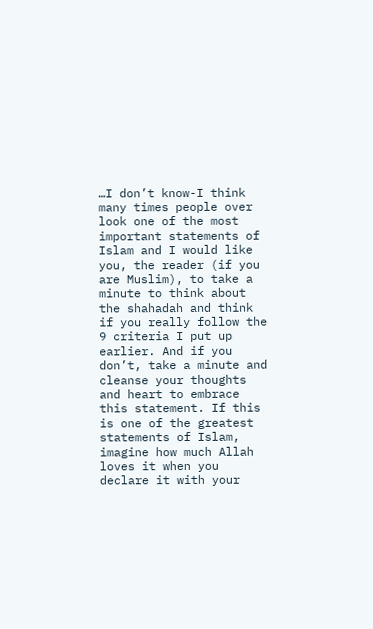…I don’t know-I think many times people over look one of the most important statements of Islam and I would like you, the reader (if you are Muslim), to take a minute to think about the shahadah and think if you really follow the 9 criteria I put up earlier. And if you don’t, take a minute and cleanse your thoughts and heart to embrace this statement. If this is one of the greatest statements of Islam, imagine how much Allah loves it when you declare it with your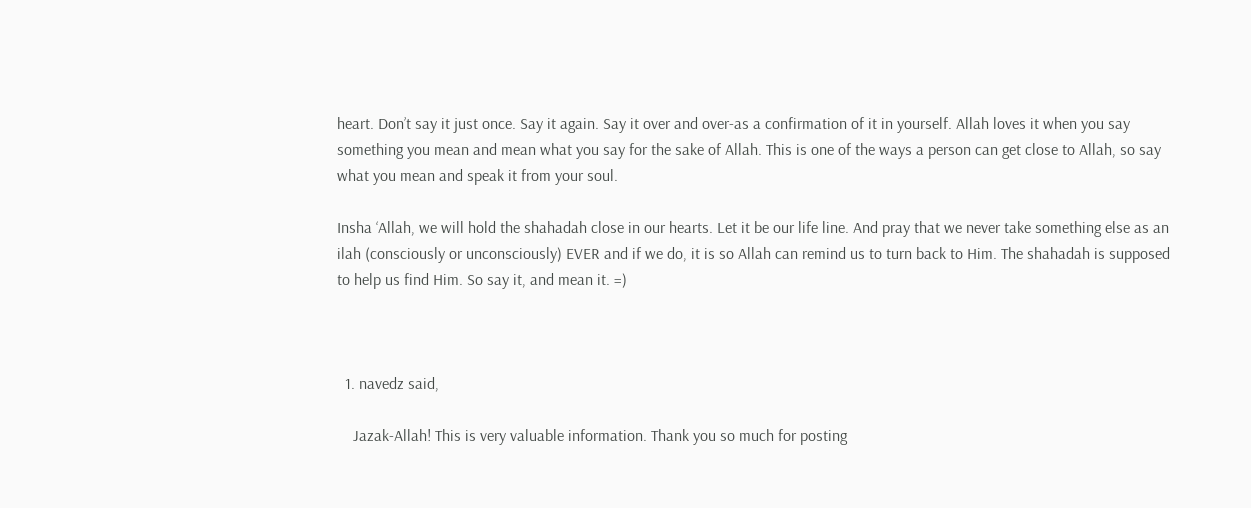heart. Don’t say it just once. Say it again. Say it over and over-as a confirmation of it in yourself. Allah loves it when you say something you mean and mean what you say for the sake of Allah. This is one of the ways a person can get close to Allah, so say what you mean and speak it from your soul.

Insha ‘Allah, we will hold the shahadah close in our hearts. Let it be our life line. And pray that we never take something else as an ilah (consciously or unconsciously) EVER and if we do, it is so Allah can remind us to turn back to Him. The shahadah is supposed to help us find Him. So say it, and mean it. =)



  1. navedz said,

    Jazak-Allah! This is very valuable information. Thank you so much for posting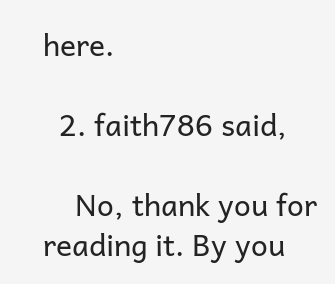here.

  2. faith786 said,

    No, thank you for reading it. By you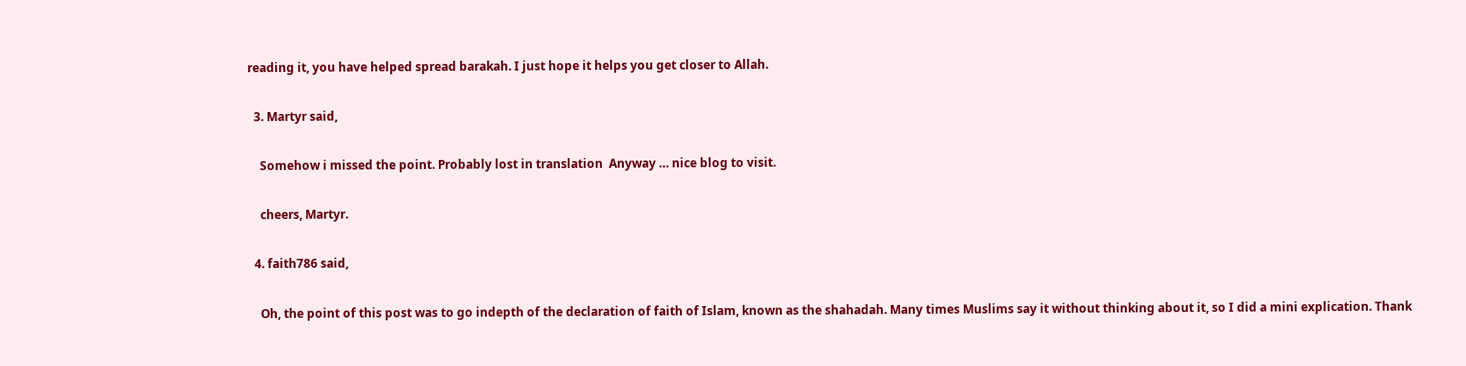reading it, you have helped spread barakah. I just hope it helps you get closer to Allah.

  3. Martyr said,

    Somehow i missed the point. Probably lost in translation  Anyway … nice blog to visit.

    cheers, Martyr.

  4. faith786 said,

    Oh, the point of this post was to go indepth of the declaration of faith of Islam, known as the shahadah. Many times Muslims say it without thinking about it, so I did a mini explication. Thank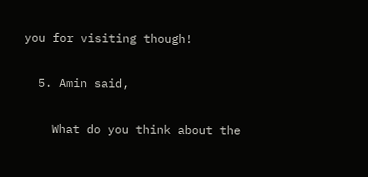you for visiting though!

  5. Amin said,

    What do you think about the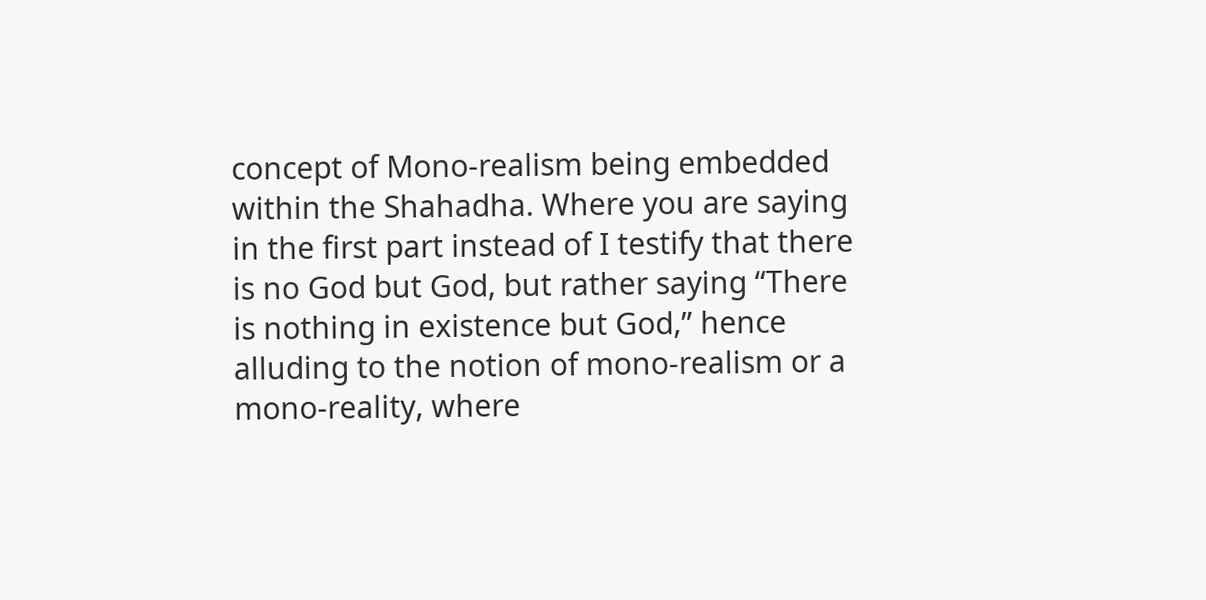concept of Mono-realism being embedded within the Shahadha. Where you are saying in the first part instead of I testify that there is no God but God, but rather saying “There is nothing in existence but God,” hence alluding to the notion of mono-realism or a mono-reality, where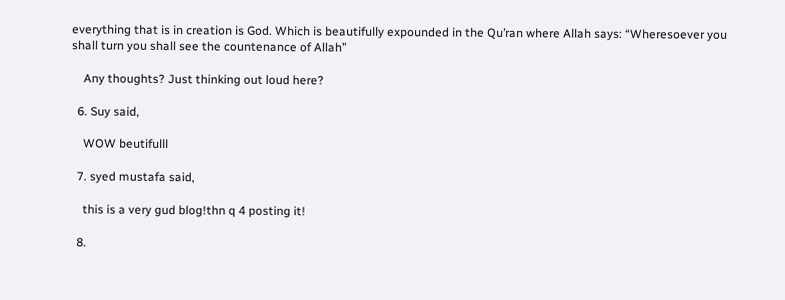everything that is in creation is God. Which is beautifully expounded in the Qu’ran where Allah says: “Wheresoever you shall turn you shall see the countenance of Allah”

    Any thoughts? Just thinking out loud here?

  6. Suy said,

    WOW beutifulll

  7. syed mustafa said,

    this is a very gud blog!thn q 4 posting it!

  8.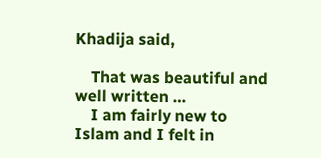Khadija said,

    That was beautiful and well written …
    I am fairly new to Islam and I felt in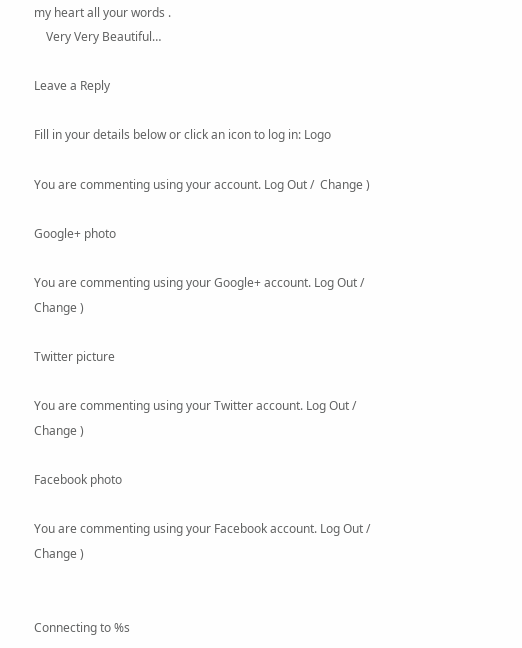my heart all your words .
    Very Very Beautiful…

Leave a Reply

Fill in your details below or click an icon to log in: Logo

You are commenting using your account. Log Out /  Change )

Google+ photo

You are commenting using your Google+ account. Log Out /  Change )

Twitter picture

You are commenting using your Twitter account. Log Out /  Change )

Facebook photo

You are commenting using your Facebook account. Log Out /  Change )


Connecting to %s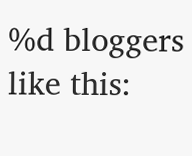%d bloggers like this: